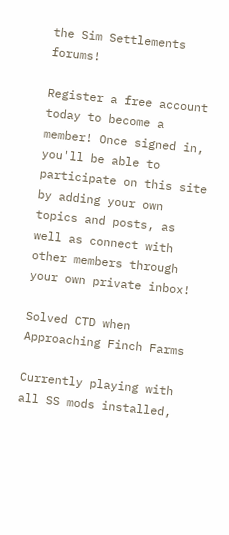the Sim Settlements forums!

Register a free account today to become a member! Once signed in, you'll be able to participate on this site by adding your own topics and posts, as well as connect with other members through your own private inbox!

Solved CTD when Approaching Finch Farms

Currently playing with all SS mods installed,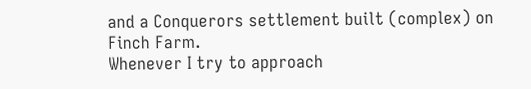and a Conquerors settlement built (complex) on Finch Farm.
Whenever I try to approach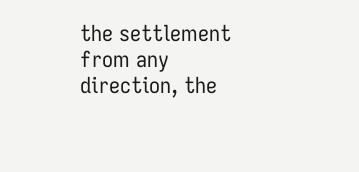the settlement from any direction, the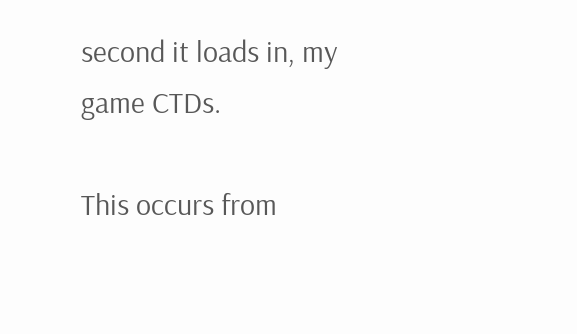second it loads in, my game CTDs.

This occurs from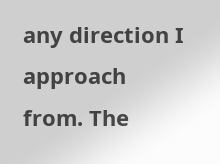any direction I approach from. The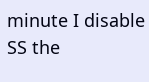minute I disable SS the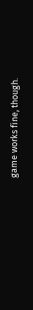game works fine, though.